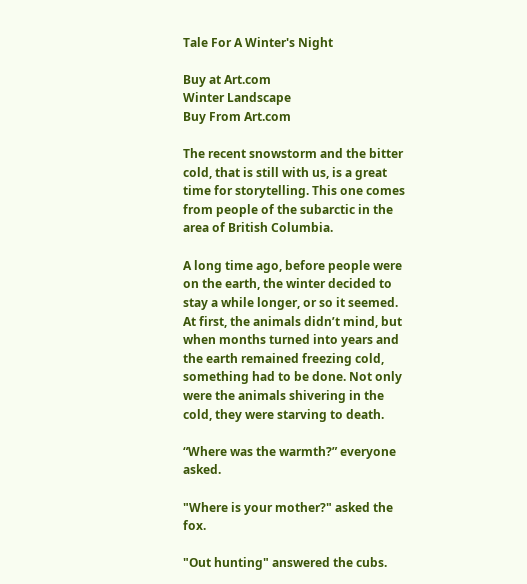Tale For A Winter's Night

Buy at Art.com
Winter Landscape
Buy From Art.com

The recent snowstorm and the bitter cold, that is still with us, is a great time for storytelling. This one comes from people of the subarctic in the area of British Columbia.

A long time ago, before people were on the earth, the winter decided to stay a while longer, or so it seemed. At first, the animals didn’t mind, but when months turned into years and the earth remained freezing cold, something had to be done. Not only were the animals shivering in the cold, they were starving to death.

“Where was the warmth?” everyone asked.

"Where is your mother?" asked the fox.

"Out hunting" answered the cubs.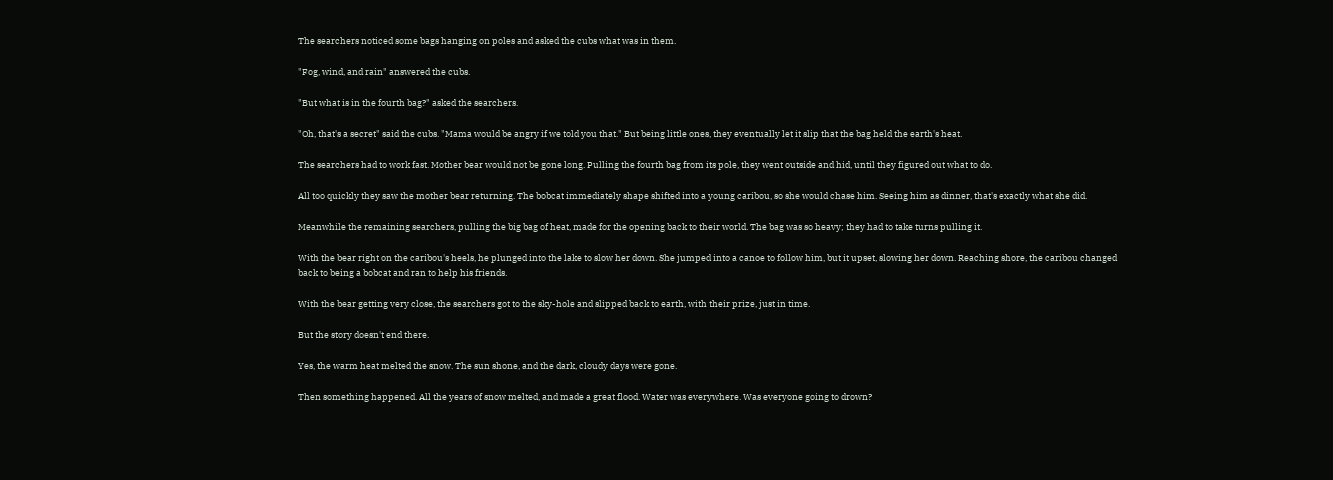The searchers noticed some bags hanging on poles and asked the cubs what was in them.

"Fog, wind, and rain" answered the cubs.

"But what is in the fourth bag?" asked the searchers.

"Oh, that's a secret" said the cubs. "Mama would be angry if we told you that." But being little ones, they eventually let it slip that the bag held the earth's heat.

The searchers had to work fast. Mother bear would not be gone long. Pulling the fourth bag from its pole, they went outside and hid, until they figured out what to do.

All too quickly they saw the mother bear returning. The bobcat immediately shape shifted into a young caribou, so she would chase him. Seeing him as dinner, that's exactly what she did.

Meanwhile the remaining searchers, pulling the big bag of heat, made for the opening back to their world. The bag was so heavy; they had to take turns pulling it.

With the bear right on the caribou's heels, he plunged into the lake to slow her down. She jumped into a canoe to follow him, but it upset, slowing her down. Reaching shore, the caribou changed back to being a bobcat and ran to help his friends.

With the bear getting very close, the searchers got to the sky-hole and slipped back to earth, with their prize, just in time.

But the story doesn't end there.

Yes, the warm heat melted the snow. The sun shone, and the dark, cloudy days were gone.

Then something happened. All the years of snow melted, and made a great flood. Water was everywhere. Was everyone going to drown?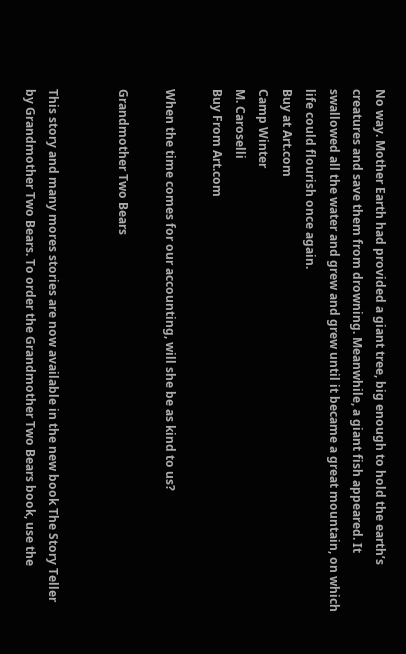No way. Mother Earth had provided a giant tree, big enough to hold the earth’s creatures and save them from drowning. Meanwhile, a giant fish appeared. It swallowed all the water and grew and grew until it became a great mountain, on which life could flourish once again.
Buy at Art.com
Camp Winter
M. Caroselli
Buy From Art.com

When the time comes for our accounting, will she be as kind to us?

Grandmother Two Bears


This story and many mores stories are now available in the new book The Story Teller by Grandmother Two Bears. To order the Grandmother Two Bears book, use the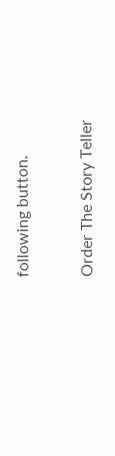following button.

Order The Story Teller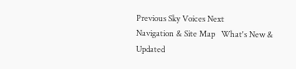Previous Sky Voices Next
Navigation & Site Map   What's New & Updated